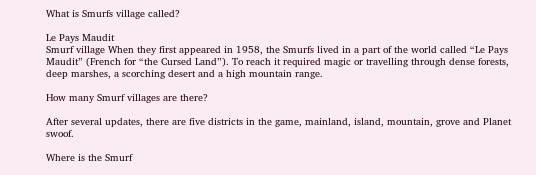What is Smurfs village called?

Le Pays Maudit
Smurf village When they first appeared in 1958, the Smurfs lived in a part of the world called “Le Pays Maudit” (French for “the Cursed Land”). To reach it required magic or travelling through dense forests, deep marshes, a scorching desert and a high mountain range.

How many Smurf villages are there?

After several updates, there are five districts in the game, mainland, island, mountain, grove and Planet swoof.

Where is the Smurf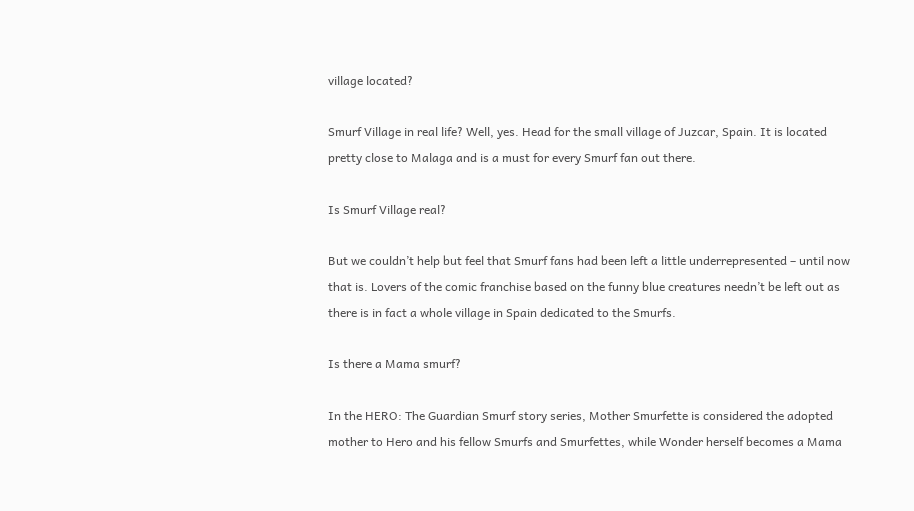village located?

Smurf Village in real life? Well, yes. Head for the small village of Juzcar, Spain. It is located pretty close to Malaga and is a must for every Smurf fan out there.

Is Smurf Village real?

But we couldn’t help but feel that Smurf fans had been left a little underrepresented – until now that is. Lovers of the comic franchise based on the funny blue creatures needn’t be left out as there is in fact a whole village in Spain dedicated to the Smurfs.

Is there a Mama smurf?

In the HERO: The Guardian Smurf story series, Mother Smurfette is considered the adopted mother to Hero and his fellow Smurfs and Smurfettes, while Wonder herself becomes a Mama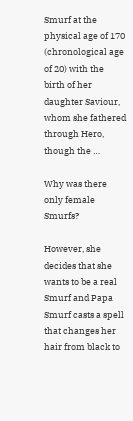Smurf at the physical age of 170 (chronological age of 20) with the birth of her daughter Saviour, whom she fathered through Hero, though the …

Why was there only female Smurfs?

However, she decides that she wants to be a real Smurf and Papa Smurf casts a spell that changes her hair from black to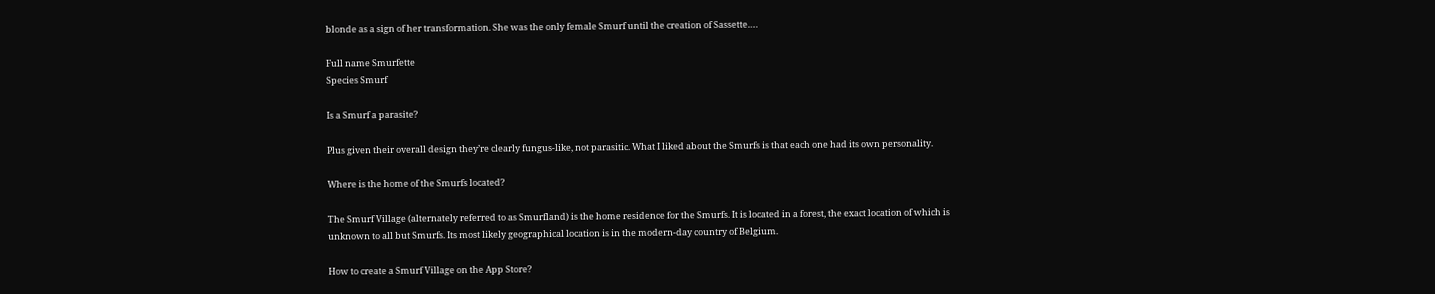blonde as a sign of her transformation. She was the only female Smurf until the creation of Sassette….

Full name Smurfette
Species Smurf

Is a Smurf a parasite?

Plus given their overall design they’re clearly fungus-like, not parasitic. What I liked about the Smurfs is that each one had its own personality.

Where is the home of the Smurfs located?

The Smurf Village (alternately referred to as Smurfland) is the home residence for the Smurfs. It is located in a forest, the exact location of which is unknown to all but Smurfs. Its most likely geographical location is in the modern-day country of Belgium.

How to create a Smurf Village on the App Store?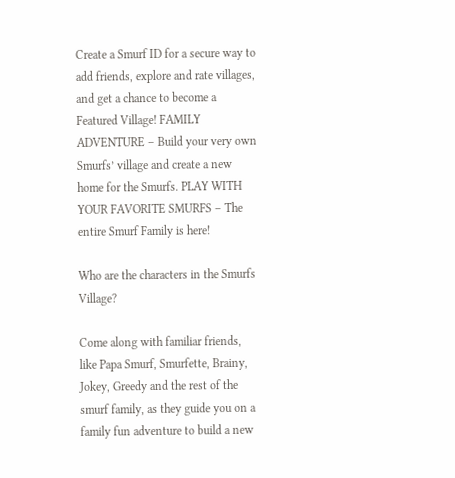Create a Smurf ID for a secure way to add friends, explore and rate villages, and get a chance to become a Featured Village! FAMILY ADVENTURE – Build your very own Smurfs’ village and create a new home for the Smurfs. PLAY WITH YOUR FAVORITE SMURFS – The entire Smurf Family is here!

Who are the characters in the Smurfs Village?

Come along with familiar friends, like Papa Smurf, Smurfette, Brainy, Jokey, Greedy and the rest of the smurf family, as they guide you on a family fun adventure to build a new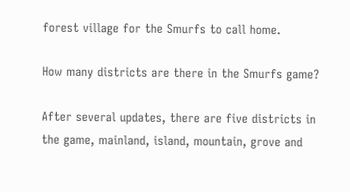forest village for the Smurfs to call home.

How many districts are there in the Smurfs game?

After several updates, there are five districts in the game, mainland, island, mountain, grove and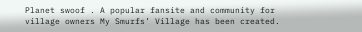Planet swoof . A popular fansite and community for village owners My Smurfs’ Village has been created.